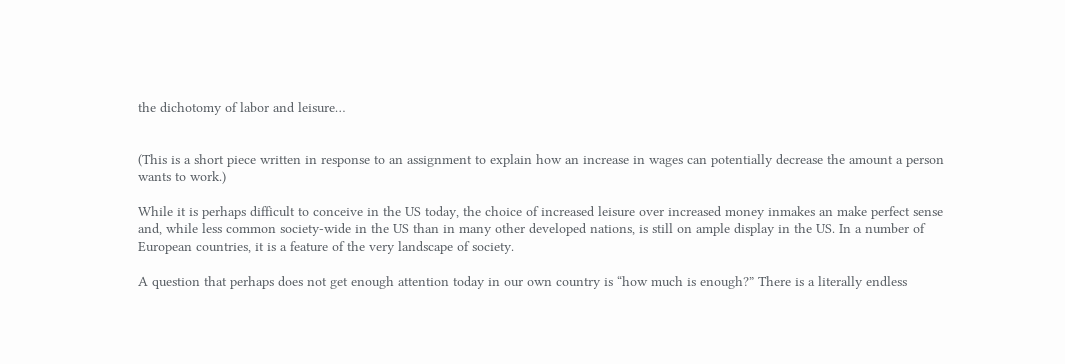the dichotomy of labor and leisure…


(This is a short piece written in response to an assignment to explain how an increase in wages can potentially decrease the amount a person wants to work.)

While it is perhaps difficult to conceive in the US today, the choice of increased leisure over increased money inmakes an make perfect sense and, while less common society-wide in the US than in many other developed nations, is still on ample display in the US. In a number of European countries, it is a feature of the very landscape of society.

A question that perhaps does not get enough attention today in our own country is “how much is enough?” There is a literally endless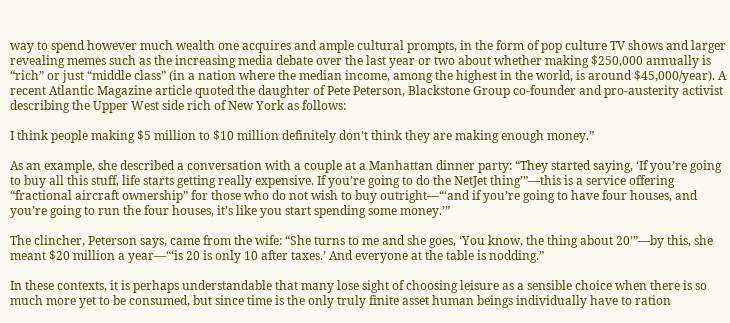way to spend however much wealth one acquires and ample cultural prompts, in the form of pop culture TV shows and larger revealing memes such as the increasing media debate over the last year or two about whether making $250,000 annually is “rich” or just “middle class” (in a nation where the median income, among the highest in the world, is around $45,000/year). A recent Atlantic Magazine article quoted the daughter of Pete Peterson, Blackstone Group co-founder and pro-austerity activist describing the Upper West side rich of New York as follows:

I think people making $5 million to $10 million definitely don’t think they are making enough money.”

As an example, she described a conversation with a couple at a Manhattan dinner party: “They started saying, ‘If you’re going to buy all this stuff, life starts getting really expensive. If you’re going to do the NetJet thing’”—this is a service offering “fractional aircraft ownership” for those who do not wish to buy outright—“‘and if you’re going to have four houses, and you’re going to run the four houses, it’s like you start spending some money.’”

The clincher, Peterson says, came from the wife: “She turns to me and she goes, ‘You know, the thing about 20’”—by this, she meant $20 million a year—“‘is 20 is only 10 after taxes.’ And everyone at the table is nodding.”

In these contexts, it is perhaps understandable that many lose sight of choosing leisure as a sensible choice when there is so much more yet to be consumed, but since time is the only truly finite asset human beings individually have to ration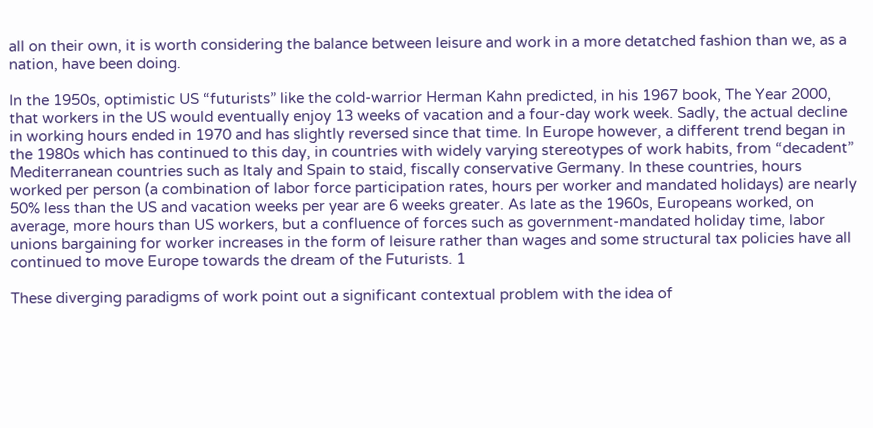all on their own, it is worth considering the balance between leisure and work in a more detatched fashion than we, as a nation, have been doing.

In the 1950s, optimistic US “futurists” like the cold-warrior Herman Kahn predicted, in his 1967 book, The Year 2000, that workers in the US would eventually enjoy 13 weeks of vacation and a four-day work week. Sadly, the actual decline in working hours ended in 1970 and has slightly reversed since that time. In Europe however, a different trend began in the 1980s which has continued to this day, in countries with widely varying stereotypes of work habits, from “decadent” Mediterranean countries such as Italy and Spain to staid, fiscally conservative Germany. In these countries, hours worked per person (a combination of labor force participation rates, hours per worker and mandated holidays) are nearly 50% less than the US and vacation weeks per year are 6 weeks greater. As late as the 1960s, Europeans worked, on average, more hours than US workers, but a confluence of forces such as government-mandated holiday time, labor unions bargaining for worker increases in the form of leisure rather than wages and some structural tax policies have all continued to move Europe towards the dream of the Futurists. 1

These diverging paradigms of work point out a significant contextual problem with the idea of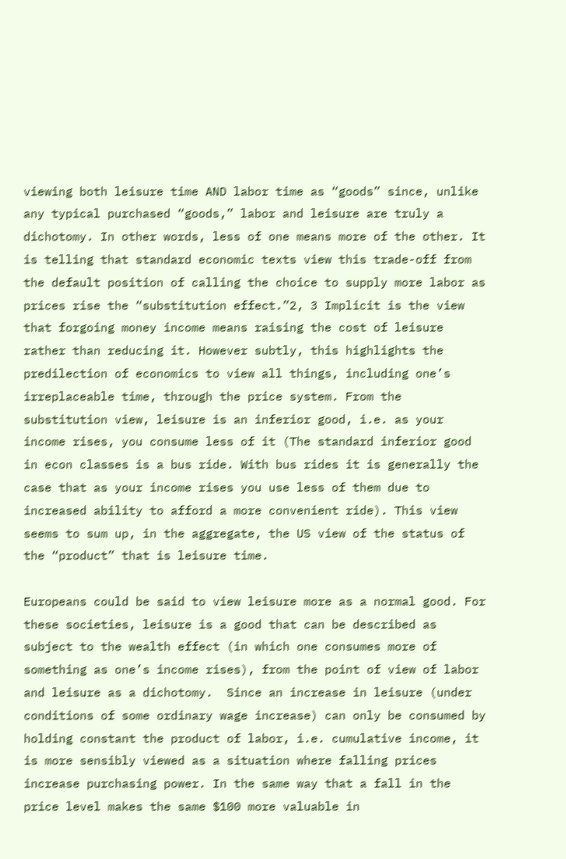viewing both leisure time AND labor time as “goods” since, unlike any typical purchased “goods,” labor and leisure are truly a dichotomy. In other words, less of one means more of the other. It is telling that standard economic texts view this trade-off from the default position of calling the choice to supply more labor as prices rise the “substitution effect.”2, 3 Implicit is the view that forgoing money income means raising the cost of leisure rather than reducing it. However subtly, this highlights the predilection of economics to view all things, including one’s irreplaceable time, through the price system. From the substitution view, leisure is an inferior good, i.e. as your income rises, you consume less of it (The standard inferior good in econ classes is a bus ride. With bus rides it is generally the case that as your income rises you use less of them due to increased ability to afford a more convenient ride). This view seems to sum up, in the aggregate, the US view of the status of the “product” that is leisure time.

Europeans could be said to view leisure more as a normal good. For these societies, leisure is a good that can be described as subject to the wealth effect (in which one consumes more of something as one’s income rises), from the point of view of labor and leisure as a dichotomy.  Since an increase in leisure (under conditions of some ordinary wage increase) can only be consumed by holding constant the product of labor, i.e. cumulative income, it is more sensibly viewed as a situation where falling prices increase purchasing power. In the same way that a fall in the price level makes the same $100 more valuable in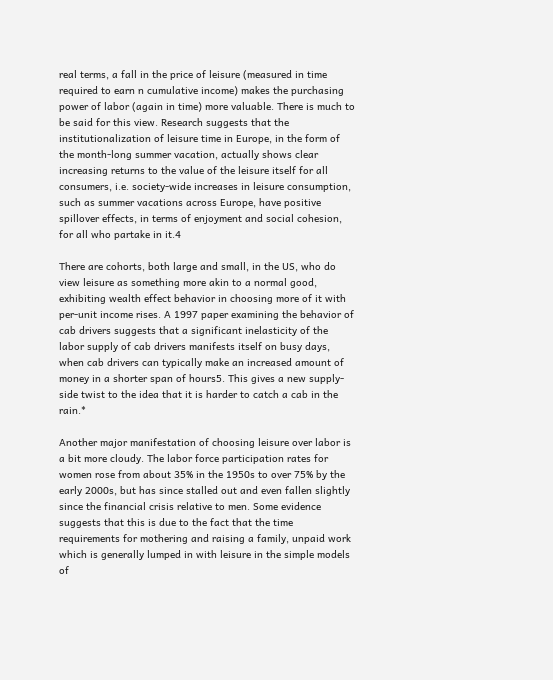real terms, a fall in the price of leisure (measured in time required to earn n cumulative income) makes the purchasing power of labor (again in time) more valuable. There is much to be said for this view. Research suggests that the institutionalization of leisure time in Europe, in the form of the month-long summer vacation, actually shows clear increasing returns to the value of the leisure itself for all consumers, i.e. society-wide increases in leisure consumption, such as summer vacations across Europe, have positive spillover effects, in terms of enjoyment and social cohesion, for all who partake in it.4

There are cohorts, both large and small, in the US, who do view leisure as something more akin to a normal good, exhibiting wealth effect behavior in choosing more of it with per-unit income rises. A 1997 paper examining the behavior of cab drivers suggests that a significant inelasticity of the labor supply of cab drivers manifests itself on busy days, when cab drivers can typically make an increased amount of money in a shorter span of hours5. This gives a new supply-side twist to the idea that it is harder to catch a cab in the rain.*

Another major manifestation of choosing leisure over labor is a bit more cloudy. The labor force participation rates for women rose from about 35% in the 1950s to over 75% by the early 2000s, but has since stalled out and even fallen slightly since the financial crisis relative to men. Some evidence suggests that this is due to the fact that the time requirements for mothering and raising a family, unpaid work which is generally lumped in with leisure in the simple models of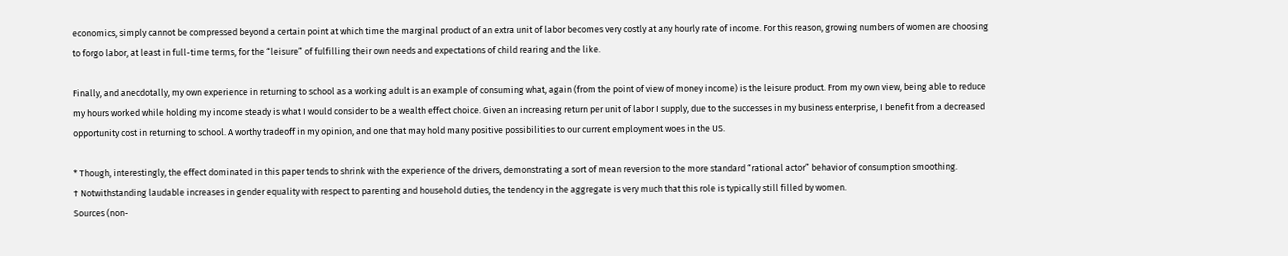economics, simply cannot be compressed beyond a certain point at which time the marginal product of an extra unit of labor becomes very costly at any hourly rate of income. For this reason, growing numbers of women are choosing to forgo labor, at least in full-time terms, for the “leisure” of fulfilling their own needs and expectations of child rearing and the like.

Finally, and anecdotally, my own experience in returning to school as a working adult is an example of consuming what, again (from the point of view of money income) is the leisure product. From my own view, being able to reduce my hours worked while holding my income steady is what I would consider to be a wealth effect choice. Given an increasing return per unit of labor I supply, due to the successes in my business enterprise, I benefit from a decreased opportunity cost in returning to school. A worthy tradeoff in my opinion, and one that may hold many positive possibilities to our current employment woes in the US.

* Though, interestingly, the effect dominated in this paper tends to shrink with the experience of the drivers, demonstrating a sort of mean reversion to the more standard “rational actor” behavior of consumption smoothing.
† Notwithstanding laudable increases in gender equality with respect to parenting and household duties, the tendency in the aggregate is very much that this role is typically still filled by women.
Sources (non-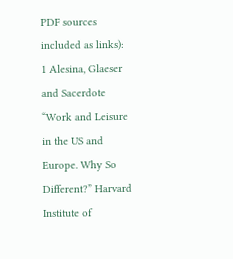PDF sources included as links):
1 Alesina, Glaeser and Sacerdote “Work and Leisure in the US and Europe. Why So Different?” Harvard Institute of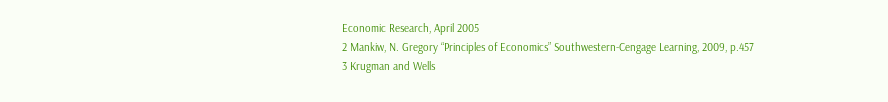Economic Research, April 2005
2 Mankiw, N. Gregory “Principles of Economics” Southwestern-Cengage Learning, 2009, p.457
3 Krugman and Wells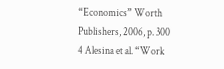“Economics” Worth Publishers, 2006, p. 300
4 Alesina et al. “Work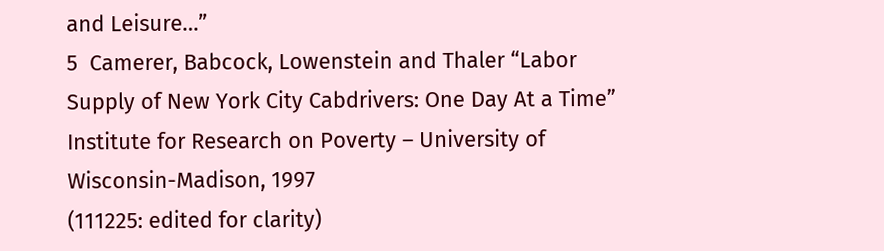and Leisure…”
5  Camerer, Babcock, Lowenstein and Thaler “Labor Supply of New York City Cabdrivers: One Day At a Time” Institute for Research on Poverty – University of Wisconsin-Madison, 1997
(111225: edited for clarity)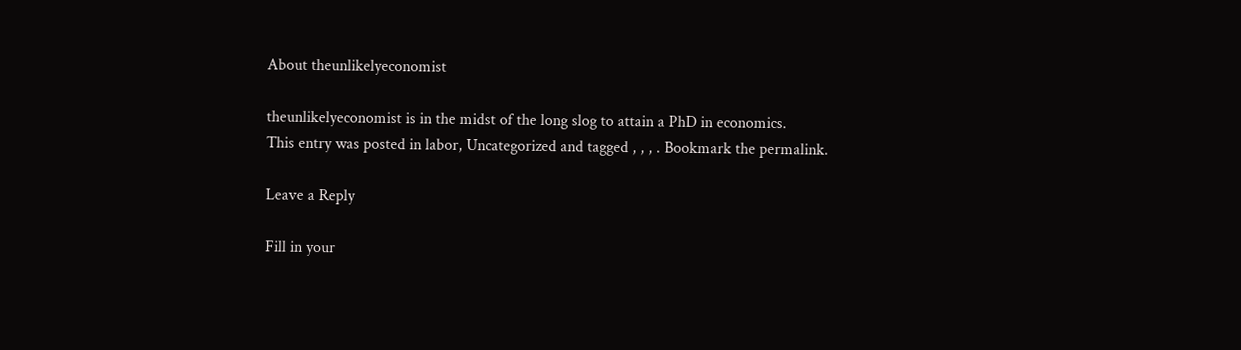About theunlikelyeconomist

theunlikelyeconomist is in the midst of the long slog to attain a PhD in economics.
This entry was posted in labor, Uncategorized and tagged , , , . Bookmark the permalink.

Leave a Reply

Fill in your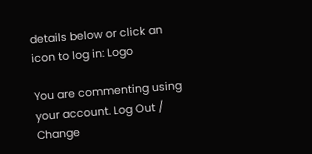details below or click an icon to log in: Logo

You are commenting using your account. Log Out / Change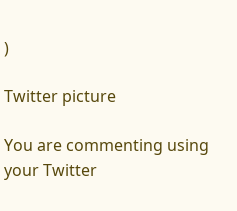)

Twitter picture

You are commenting using your Twitter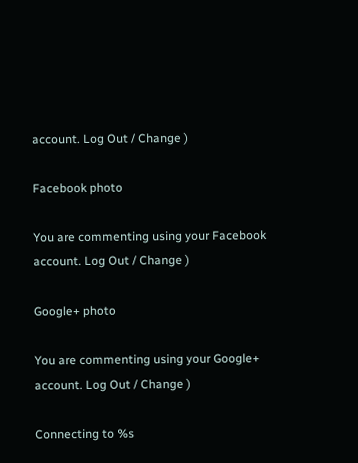account. Log Out / Change )

Facebook photo

You are commenting using your Facebook account. Log Out / Change )

Google+ photo

You are commenting using your Google+ account. Log Out / Change )

Connecting to %s